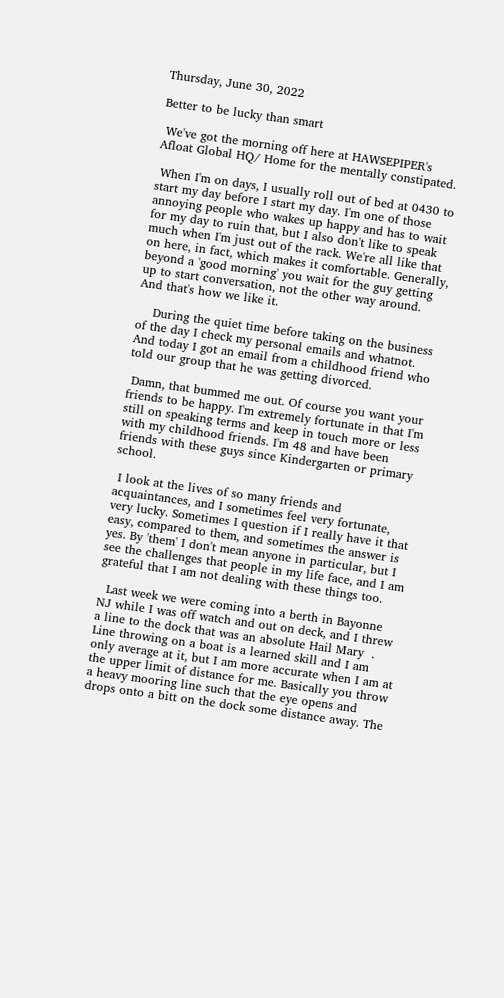Thursday, June 30, 2022

Better to be lucky than smart

 We've got the morning off here at HAWSEPIPER's Afloat Global HQ/ Home for the mentally constipated.

 When I'm on days, I usually roll out of bed at 0430 to start my day before I start my day. I'm one of those annoying people who wakes up happy and has to wait for my day to ruin that, but I also don't like to speak much when I'm just out of the rack. We're all like that on here, in fact, which makes it comfortable. Generally, beyond a 'good morning' you wait for the guy getting up to start conversation, not the other way around. And that's how we like it.

    During the quiet time before taking on the business of the day I check my personal emails and whatnot.  And today I got an email from a childhood friend who told our group that he was getting divorced.

 Damn, that bummed me out. Of course you want your friends to be happy. I'm extremely fortunate in that I'm still on speaking terms and keep in touch more or less with my childhood friends. I'm 48 and have been friends with these guys since Kindergarten or primary school.

 I look at the lives of so many friends and acquaintances, and I sometimes feel very fortunate, very lucky. Sometimes I question if I really have it that easy, compared to them, and sometimes the answer is yes. By 'them' I don't mean anyone in particular, but I see the challenges that people in my life face, and I am grateful that I am not dealing with these things too.

  Last week we were coming into a berth in Bayonne NJ while I was off watch and out on deck, and I threw a line to the dock that was an absolute Hail Mary  .  Line throwing on a boat is a learned skill and I am only average at it, but I am more accurate when I am at the upper limit of distance for me. Basically you throw a heavy mooring line such that the eye opens and drops onto a bitt on the dock some distance away. The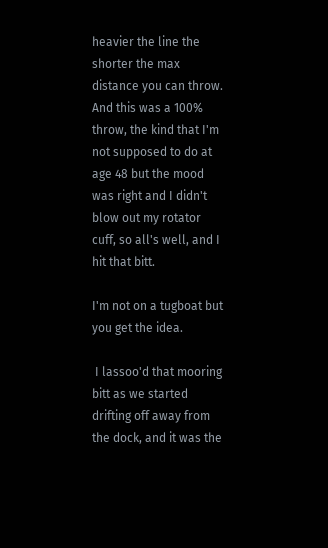heavier the line the shorter the max distance you can throw.  And this was a 100% throw, the kind that I'm not supposed to do at age 48 but the mood was right and I didn't blow out my rotator cuff, so all's well, and I hit that bitt.

I'm not on a tugboat but you get the idea.

 I lassoo'd that mooring bitt as we started drifting off away from the dock, and it was the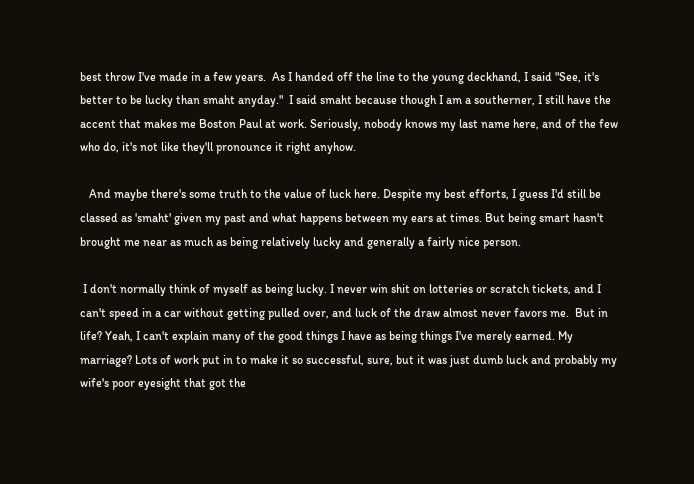best throw I've made in a few years.  As I handed off the line to the young deckhand, I said "See, it's better to be lucky than smaht anyday."  I said smaht because though I am a southerner, I still have the accent that makes me Boston Paul at work. Seriously, nobody knows my last name here, and of the few who do, it's not like they'll pronounce it right anyhow.

   And maybe there's some truth to the value of luck here. Despite my best efforts, I guess I'd still be classed as 'smaht' given my past and what happens between my ears at times. But being smart hasn't brought me near as much as being relatively lucky and generally a fairly nice person.

 I don't normally think of myself as being lucky. I never win shit on lotteries or scratch tickets, and I can't speed in a car without getting pulled over, and luck of the draw almost never favors me.  But in life? Yeah, I can't explain many of the good things I have as being things I've merely earned. My marriage? Lots of work put in to make it so successful, sure, but it was just dumb luck and probably my wife's poor eyesight that got the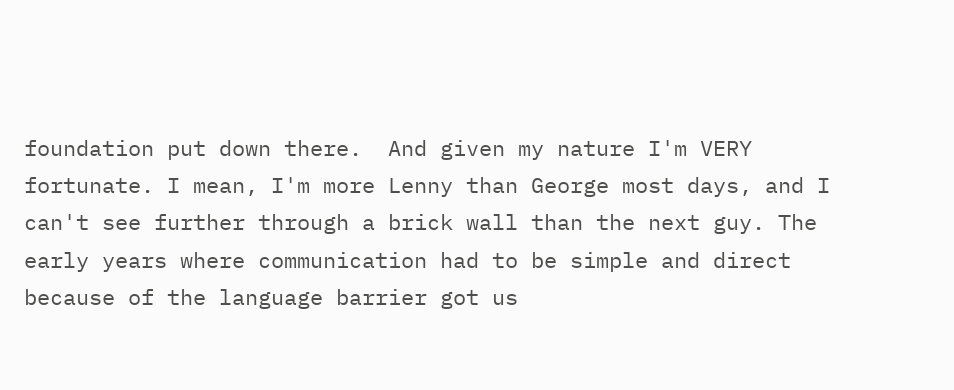foundation put down there.  And given my nature I'm VERY fortunate. I mean, I'm more Lenny than George most days, and I can't see further through a brick wall than the next guy. The early years where communication had to be simple and direct because of the language barrier got us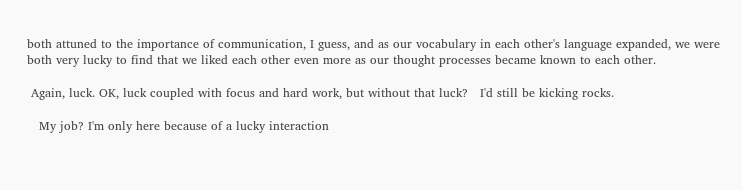both attuned to the importance of communication, I guess, and as our vocabulary in each other's language expanded, we were both very lucky to find that we liked each other even more as our thought processes became known to each other.

 Again, luck. OK, luck coupled with focus and hard work, but without that luck?   I'd still be kicking rocks.

   My job? I'm only here because of a lucky interaction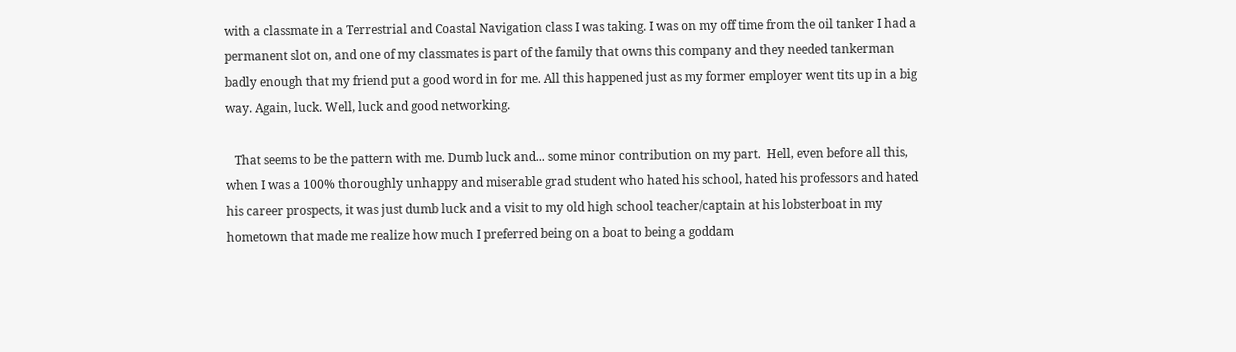with a classmate in a Terrestrial and Coastal Navigation class I was taking. I was on my off time from the oil tanker I had a permanent slot on, and one of my classmates is part of the family that owns this company and they needed tankerman badly enough that my friend put a good word in for me. All this happened just as my former employer went tits up in a big way. Again, luck. Well, luck and good networking.

   That seems to be the pattern with me. Dumb luck and... some minor contribution on my part.  Hell, even before all this, when I was a 100% thoroughly unhappy and miserable grad student who hated his school, hated his professors and hated his career prospects, it was just dumb luck and a visit to my old high school teacher/captain at his lobsterboat in my hometown that made me realize how much I preferred being on a boat to being a goddam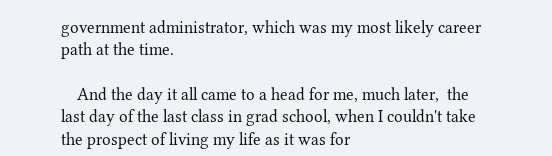government administrator, which was my most likely career path at the time.

    And the day it all came to a head for me, much later,  the last day of the last class in grad school, when I couldn't take the prospect of living my life as it was for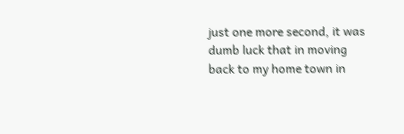just one more second, it was dumb luck that in moving back to my home town in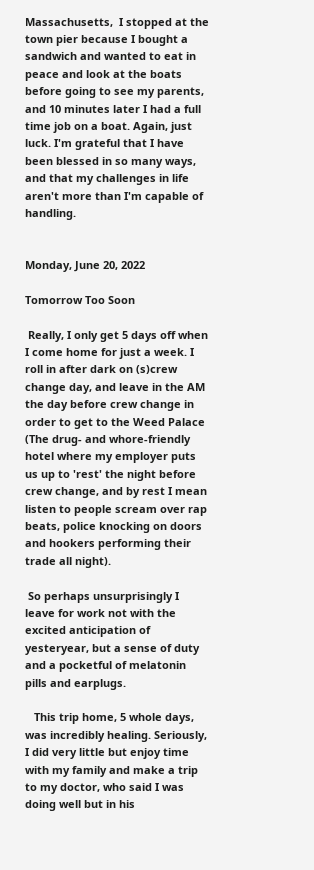Massachusetts,  I stopped at the town pier because I bought a sandwich and wanted to eat in peace and look at the boats before going to see my parents, and 10 minutes later I had a full time job on a boat. Again, just luck. I'm grateful that I have been blessed in so many ways, and that my challenges in life aren't more than I'm capable of handling.


Monday, June 20, 2022

Tomorrow Too Soon

 Really, I only get 5 days off when I come home for just a week. I roll in after dark on (s)crew change day, and leave in the AM the day before crew change in order to get to the Weed Palace (The drug- and whore-friendly hotel where my employer puts us up to 'rest' the night before crew change, and by rest I mean listen to people scream over rap beats, police knocking on doors and hookers performing their trade all night).

 So perhaps unsurprisingly I leave for work not with the excited anticipation of yesteryear, but a sense of duty and a pocketful of melatonin pills and earplugs.

   This trip home, 5 whole days, was incredibly healing. Seriously, I did very little but enjoy time with my family and make a trip to my doctor, who said I was doing well but in his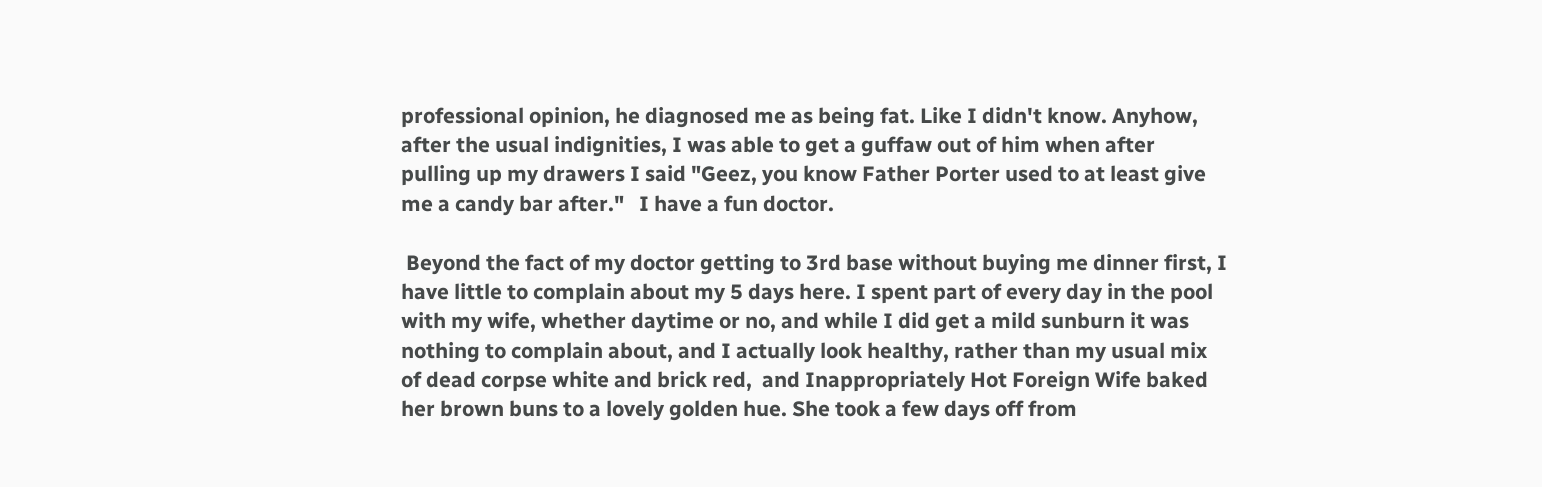professional opinion, he diagnosed me as being fat. Like I didn't know. Anyhow, after the usual indignities, I was able to get a guffaw out of him when after pulling up my drawers I said "Geez, you know Father Porter used to at least give me a candy bar after."   I have a fun doctor.

 Beyond the fact of my doctor getting to 3rd base without buying me dinner first, I have little to complain about my 5 days here. I spent part of every day in the pool with my wife, whether daytime or no, and while I did get a mild sunburn it was nothing to complain about, and I actually look healthy, rather than my usual mix of dead corpse white and brick red,  and Inappropriately Hot Foreign Wife baked her brown buns to a lovely golden hue. She took a few days off from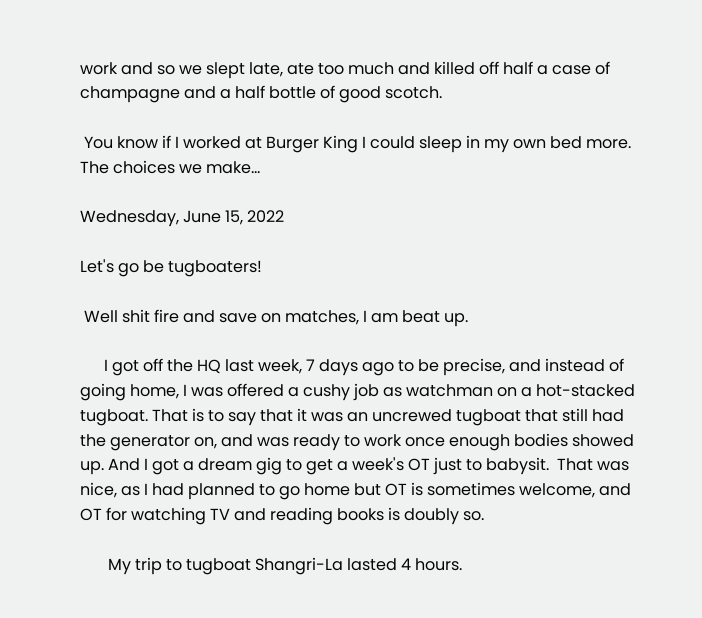work and so we slept late, ate too much and killed off half a case of champagne and a half bottle of good scotch.

 You know if I worked at Burger King I could sleep in my own bed more. The choices we make...

Wednesday, June 15, 2022

Let's go be tugboaters!

 Well shit fire and save on matches, I am beat up.

      I got off the HQ last week, 7 days ago to be precise, and instead of going home, I was offered a cushy job as watchman on a hot-stacked tugboat. That is to say that it was an uncrewed tugboat that still had the generator on, and was ready to work once enough bodies showed up. And I got a dream gig to get a week's OT just to babysit.  That was nice, as I had planned to go home but OT is sometimes welcome, and OT for watching TV and reading books is doubly so.

       My trip to tugboat Shangri-La lasted 4 hours.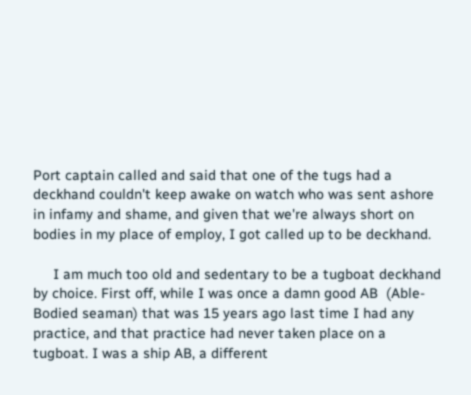Port captain called and said that one of the tugs had a deckhand couldn't keep awake on watch who was sent ashore in infamy and shame, and given that we're always short on bodies in my place of employ, I got called up to be deckhand.

     I am much too old and sedentary to be a tugboat deckhand by choice. First off, while I was once a damn good AB  (Able-Bodied seaman) that was 15 years ago last time I had any practice, and that practice had never taken place on a tugboat. I was a ship AB, a different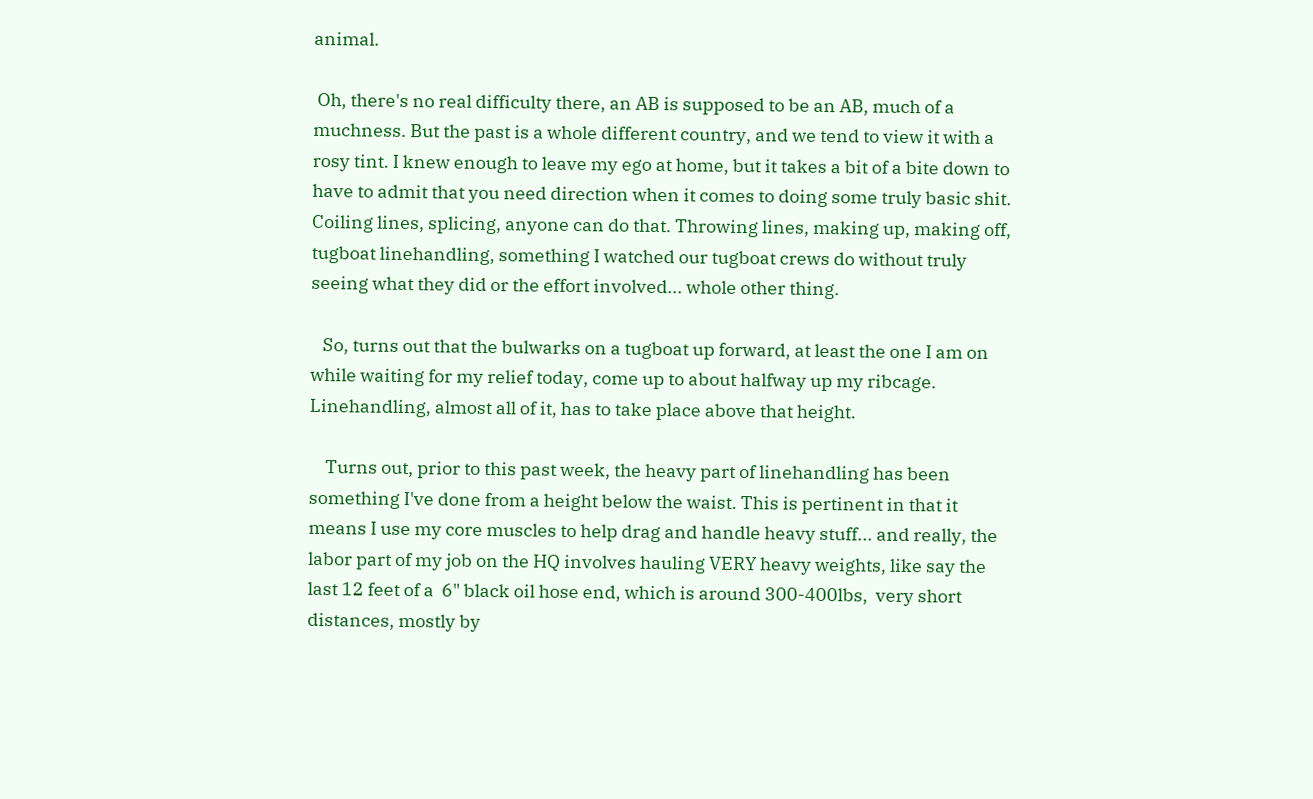animal.

 Oh, there's no real difficulty there, an AB is supposed to be an AB, much of a muchness. But the past is a whole different country, and we tend to view it with a rosy tint. I knew enough to leave my ego at home, but it takes a bit of a bite down to have to admit that you need direction when it comes to doing some truly basic shit.  Coiling lines, splicing, anyone can do that. Throwing lines, making up, making off, tugboat linehandling, something I watched our tugboat crews do without truly seeing what they did or the effort involved... whole other thing.

   So, turns out that the bulwarks on a tugboat up forward, at least the one I am on while waiting for my relief today, come up to about halfway up my ribcage. Linehandling, almost all of it, has to take place above that height.

    Turns out, prior to this past week, the heavy part of linehandling has been something I've done from a height below the waist. This is pertinent in that it means I use my core muscles to help drag and handle heavy stuff... and really, the labor part of my job on the HQ involves hauling VERY heavy weights, like say the last 12 feet of a  6" black oil hose end, which is around 300-400lbs,  very short distances, mostly by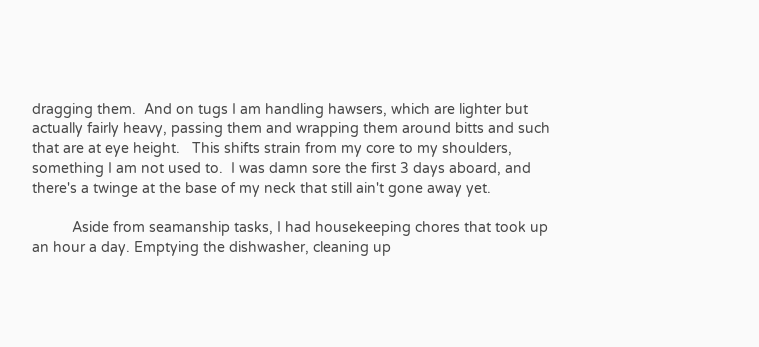dragging them.  And on tugs I am handling hawsers, which are lighter but actually fairly heavy, passing them and wrapping them around bitts and such that are at eye height.   This shifts strain from my core to my shoulders, something I am not used to.  I was damn sore the first 3 days aboard, and there's a twinge at the base of my neck that still ain't gone away yet.

          Aside from seamanship tasks, I had housekeeping chores that took up an hour a day. Emptying the dishwasher, cleaning up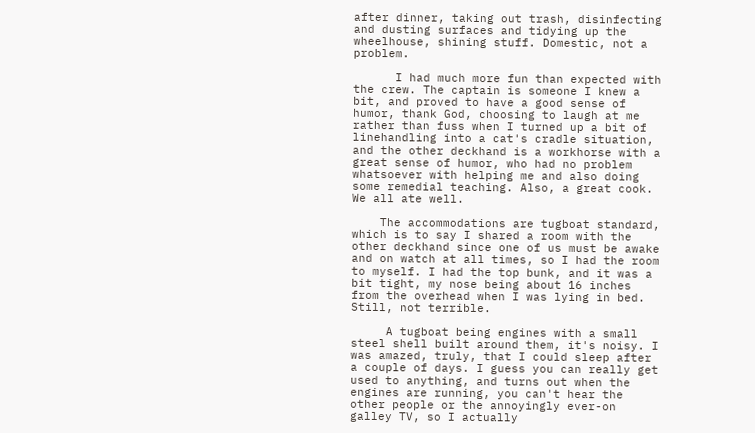after dinner, taking out trash, disinfecting and dusting surfaces and tidying up the wheelhouse, shining stuff. Domestic, not a problem.

      I had much more fun than expected with the crew. The captain is someone I knew a bit, and proved to have a good sense of humor, thank God, choosing to laugh at me rather than fuss when I turned up a bit of linehandling into a cat's cradle situation, and the other deckhand is a workhorse with a great sense of humor, who had no problem whatsoever with helping me and also doing some remedial teaching. Also, a great cook. We all ate well.

    The accommodations are tugboat standard, which is to say I shared a room with the other deckhand since one of us must be awake and on watch at all times, so I had the room to myself. I had the top bunk, and it was a bit tight, my nose being about 16 inches from the overhead when I was lying in bed. Still, not terrible.

     A tugboat being engines with a small steel shell built around them, it's noisy. I was amazed, truly, that I could sleep after a couple of days. I guess you can really get used to anything, and turns out when the engines are running, you can't hear the other people or the annoyingly ever-on galley TV, so I actually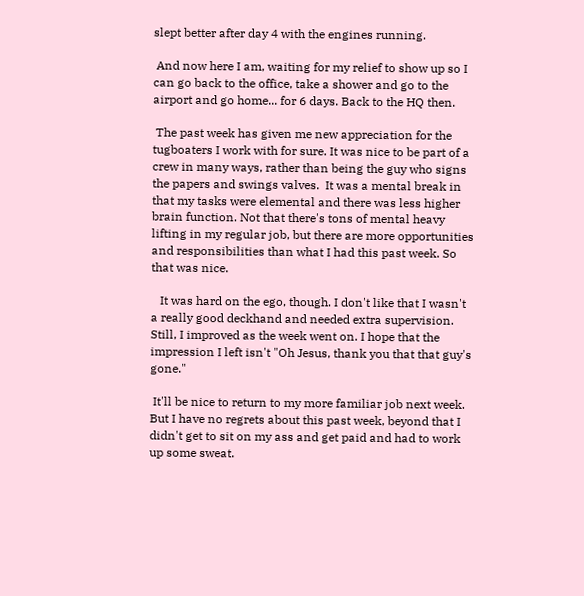slept better after day 4 with the engines running.

 And now here I am, waiting for my relief to show up so I can go back to the office, take a shower and go to the airport and go home... for 6 days. Back to the HQ then.

 The past week has given me new appreciation for the tugboaters I work with for sure. It was nice to be part of a crew in many ways, rather than being the guy who signs the papers and swings valves.  It was a mental break in that my tasks were elemental and there was less higher brain function. Not that there's tons of mental heavy lifting in my regular job, but there are more opportunities and responsibilities than what I had this past week. So that was nice.

   It was hard on the ego, though. I don't like that I wasn't a really good deckhand and needed extra supervision. Still, I improved as the week went on. I hope that the impression I left isn't "Oh Jesus, thank you that that guy's gone."

 It'll be nice to return to my more familiar job next week. But I have no regrets about this past week, beyond that I didn't get to sit on my ass and get paid and had to work up some sweat.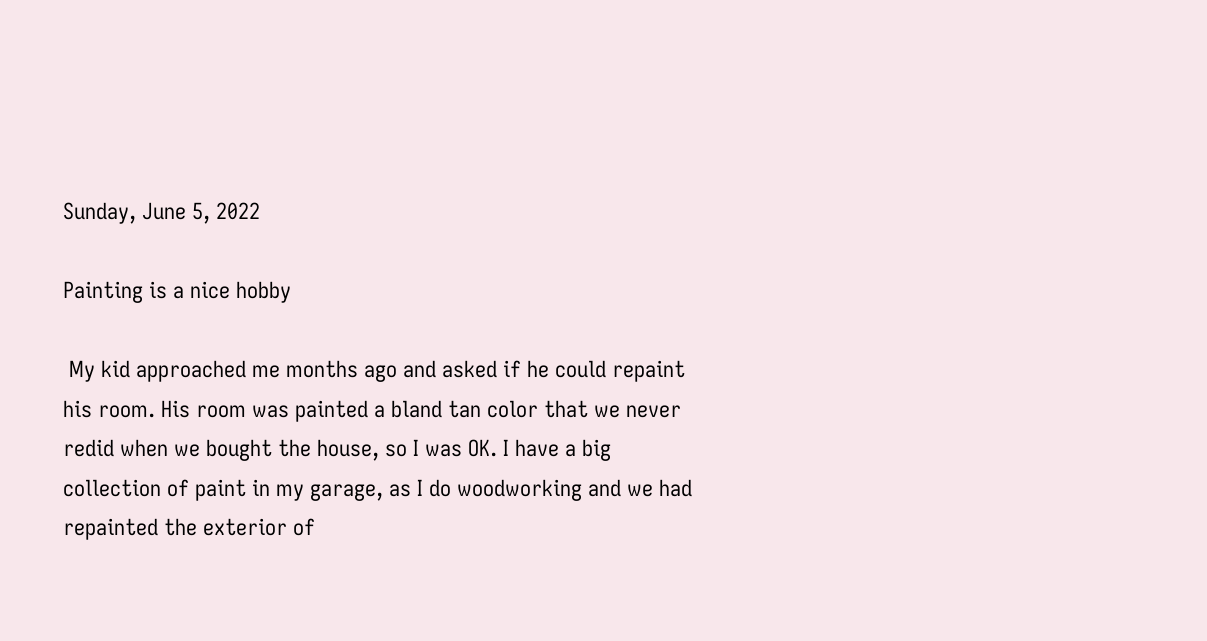Sunday, June 5, 2022

Painting is a nice hobby

 My kid approached me months ago and asked if he could repaint his room. His room was painted a bland tan color that we never redid when we bought the house, so I was OK. I have a big collection of paint in my garage, as I do woodworking and we had repainted the exterior of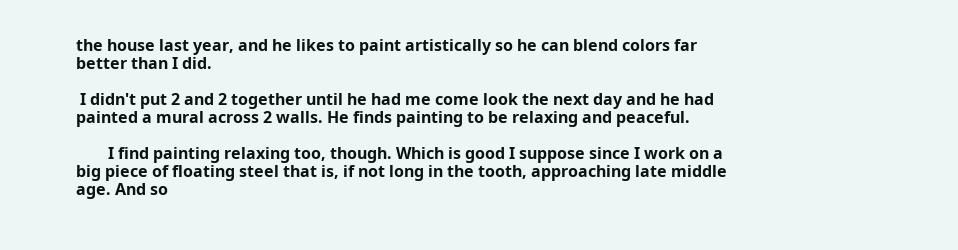the house last year, and he likes to paint artistically so he can blend colors far better than I did.

 I didn't put 2 and 2 together until he had me come look the next day and he had painted a mural across 2 walls. He finds painting to be relaxing and peaceful.

        I find painting relaxing too, though. Which is good I suppose since I work on a big piece of floating steel that is, if not long in the tooth, approaching late middle age. And so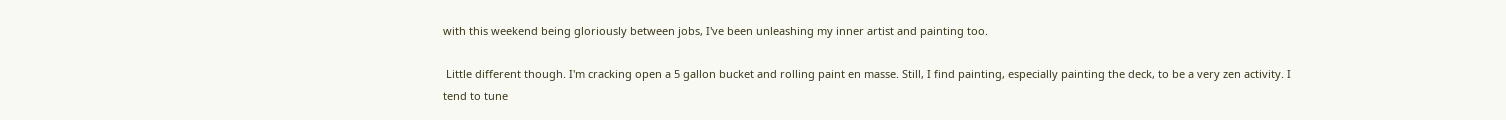with this weekend being gloriously between jobs, I've been unleashing my inner artist and painting too.

 Little different though. I'm cracking open a 5 gallon bucket and rolling paint en masse. Still, I find painting, especially painting the deck, to be a very zen activity. I tend to tune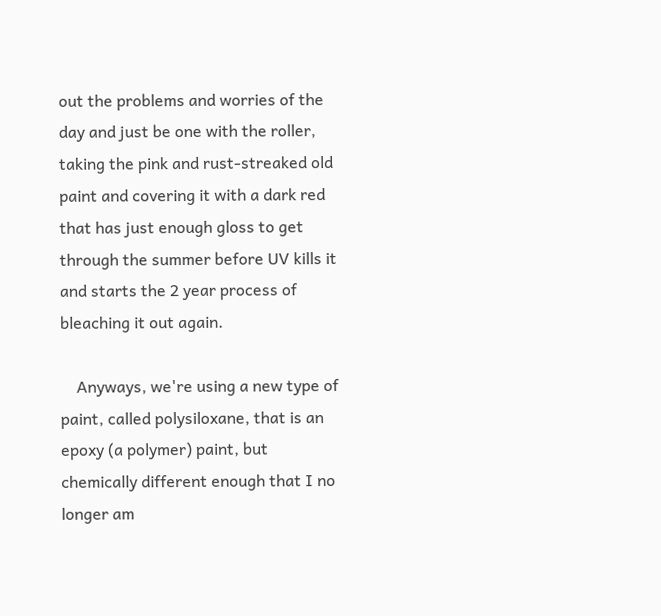out the problems and worries of the day and just be one with the roller, taking the pink and rust-streaked old paint and covering it with a dark red that has just enough gloss to get through the summer before UV kills it and starts the 2 year process of bleaching it out again.

    Anyways, we're using a new type of paint, called polysiloxane, that is an epoxy (a polymer) paint, but chemically different enough that I no longer am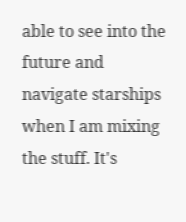able to see into the future and navigate starships when I am mixing the stuff. It's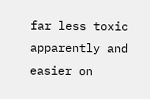far less toxic apparently and easier on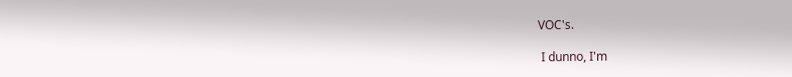VOC's.

 I dunno, I'm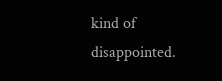kind of disappointed.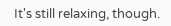It's still relaxing, though.